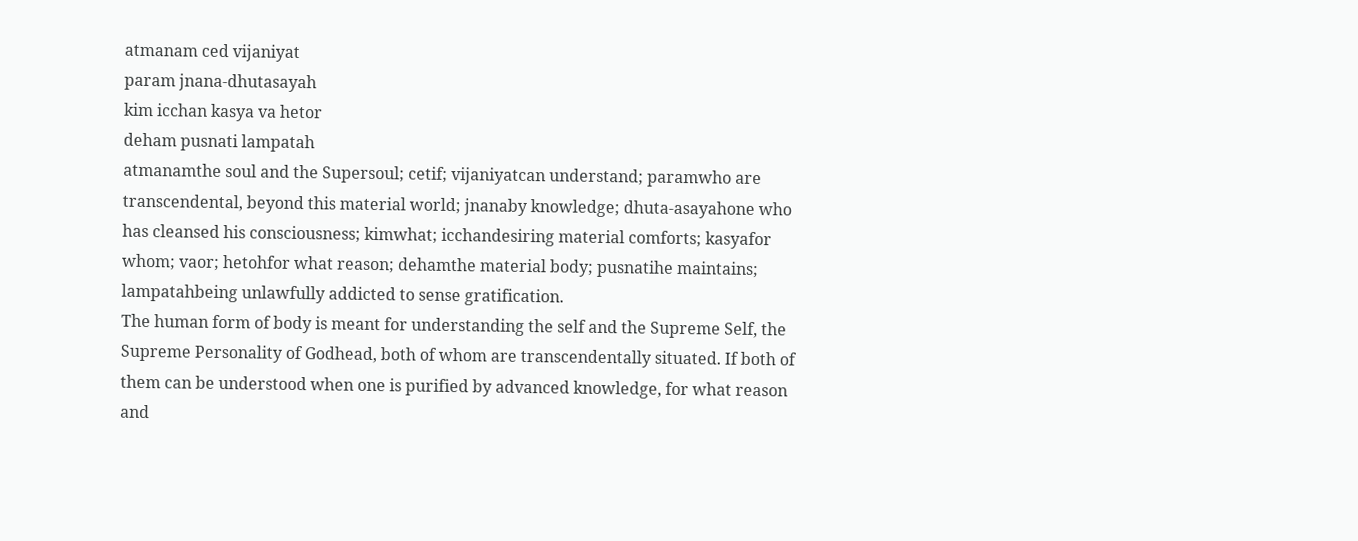atmanam ced vijaniyat
param jnana-dhutasayah
kim icchan kasya va hetor
deham pusnati lampatah
atmanamthe soul and the Supersoul; cetif; vijaniyatcan understand; paramwho are transcendental, beyond this material world; jnanaby knowledge; dhuta-asayahone who has cleansed his consciousness; kimwhat; icchandesiring material comforts; kasyafor whom; vaor; hetohfor what reason; dehamthe material body; pusnatihe maintains; lampatahbeing unlawfully addicted to sense gratification.
The human form of body is meant for understanding the self and the Supreme Self, the Supreme Personality of Godhead, both of whom are transcendentally situated. If both of them can be understood when one is purified by advanced knowledge, for what reason and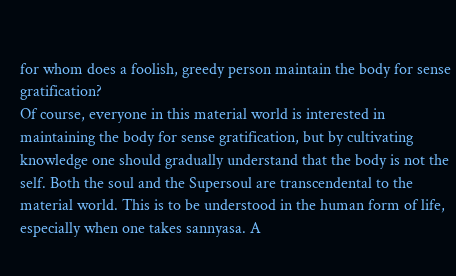for whom does a foolish, greedy person maintain the body for sense gratification?
Of course, everyone in this material world is interested in maintaining the body for sense gratification, but by cultivating knowledge one should gradually understand that the body is not the self. Both the soul and the Supersoul are transcendental to the material world. This is to be understood in the human form of life, especially when one takes sannyasa. A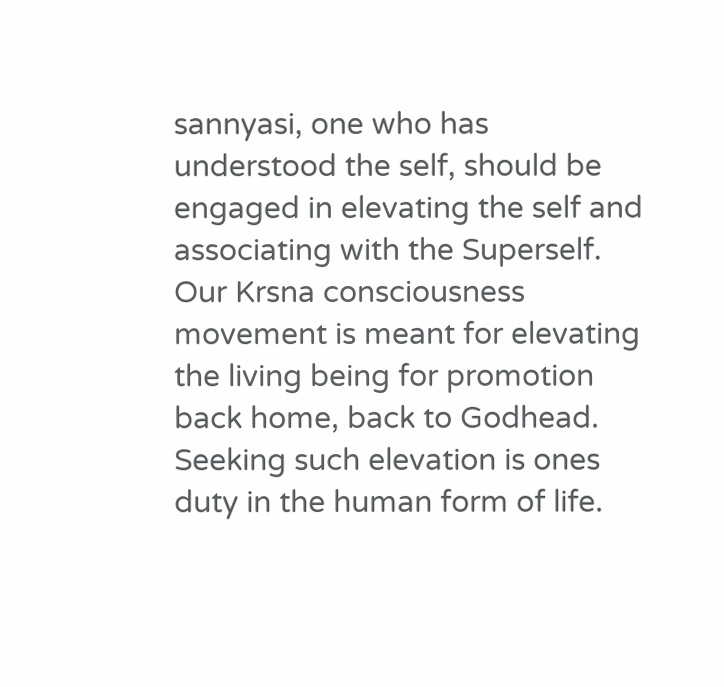sannyasi, one who has understood the self, should be engaged in elevating the self and associating with the Superself. Our Krsna consciousness movement is meant for elevating the living being for promotion back home, back to Godhead. Seeking such elevation is ones duty in the human form of life.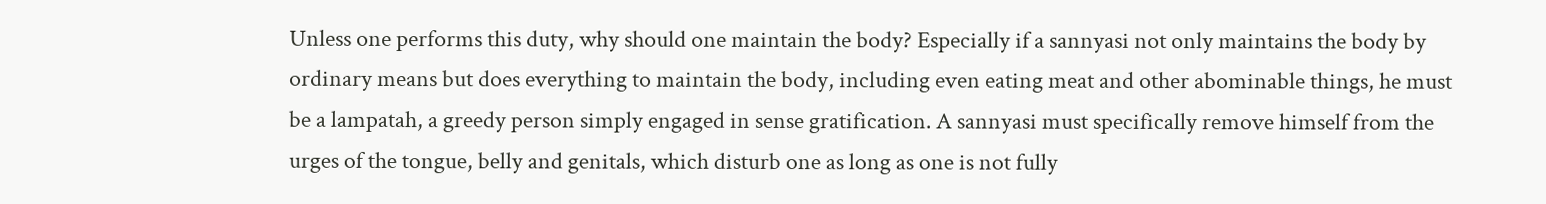Unless one performs this duty, why should one maintain the body? Especially if a sannyasi not only maintains the body by ordinary means but does everything to maintain the body, including even eating meat and other abominable things, he must be a lampatah, a greedy person simply engaged in sense gratification. A sannyasi must specifically remove himself from the urges of the tongue, belly and genitals, which disturb one as long as one is not fully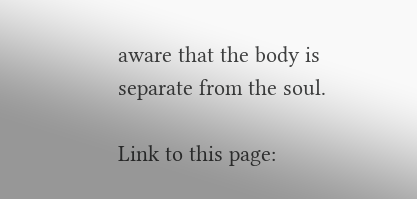aware that the body is separate from the soul.

Link to this page: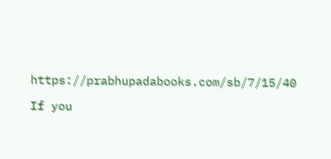https://prabhupadabooks.com/sb/7/15/40

If you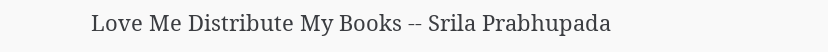Love Me Distribute My Books -- Srila Prabhupada